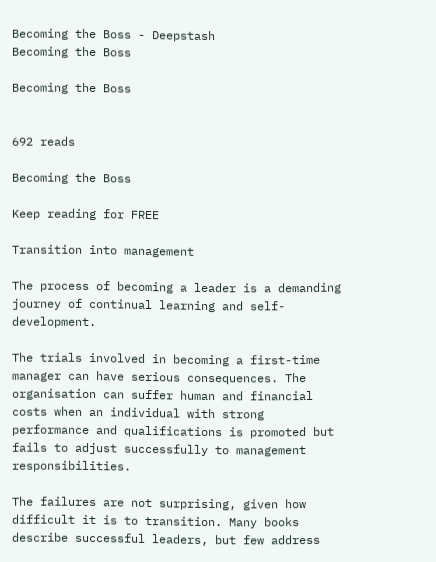Becoming the Boss - Deepstash
Becoming the Boss

Becoming the Boss


692 reads

Becoming the Boss

Keep reading for FREE

Transition into management

The process of becoming a leader is a demanding journey of continual learning and self-development.

The trials involved in becoming a first-time manager can have serious consequences. The organisation can suffer human and financial costs when an individual with strong performance and qualifications is promoted but fails to adjust successfully to management responsibilities.

The failures are not surprising, given how difficult it is to transition. Many books describe successful leaders, but few address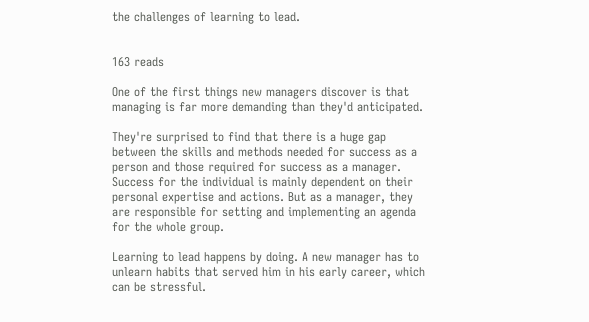the challenges of learning to lead.


163 reads

One of the first things new managers discover is that managing is far more demanding than they'd anticipated.

They're surprised to find that there is a huge gap between the skills and methods needed for success as a person and those required for success as a manager. Success for the individual is mainly dependent on their personal expertise and actions. But as a manager, they are responsible for setting and implementing an agenda for the whole group.

Learning to lead happens by doing. A new manager has to unlearn habits that served him in his early career, which can be stressful.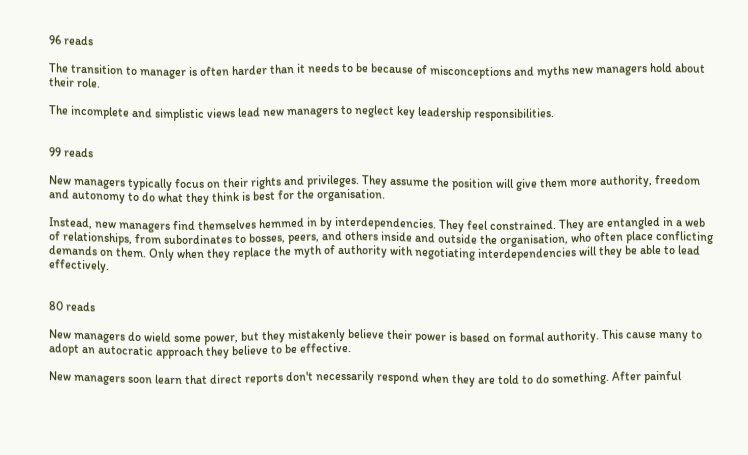96 reads

The transition to manager is often harder than it needs to be because of misconceptions and myths new managers hold about their role.

The incomplete and simplistic views lead new managers to neglect key leadership responsibilities.


99 reads

New managers typically focus on their rights and privileges. They assume the position will give them more authority, freedom and autonomy to do what they think is best for the organisation.

Instead, new managers find themselves hemmed in by interdependencies. They feel constrained. They are entangled in a web of relationships, from subordinates to bosses, peers, and others inside and outside the organisation, who often place conflicting demands on them. Only when they replace the myth of authority with negotiating interdependencies will they be able to lead effectively.


80 reads

New managers do wield some power, but they mistakenly believe their power is based on formal authority. This cause many to adopt an autocratic approach they believe to be effective.

New managers soon learn that direct reports don't necessarily respond when they are told to do something. After painful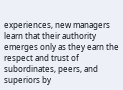experiences, new managers learn that their authority emerges only as they earn the respect and trust of subordinates, peers, and superiors by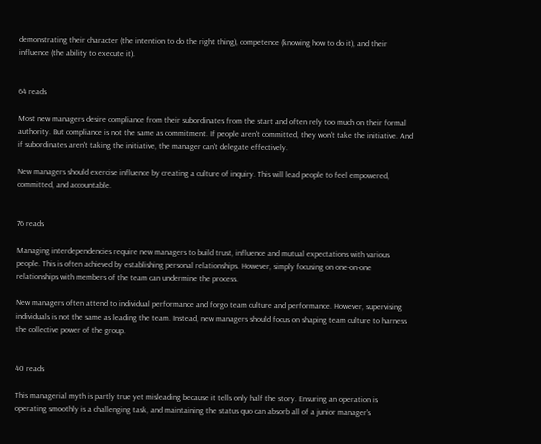demonstrating their character (the intention to do the right thing), competence (knowing how to do it), and their influence (the ability to execute it).


64 reads

Most new managers desire compliance from their subordinates from the start and often rely too much on their formal authority. But compliance is not the same as commitment. If people aren't committed, they won't take the initiative. And if subordinates aren't taking the initiative, the manager can't delegate effectively.

New managers should exercise influence by creating a culture of inquiry. This will lead people to feel empowered, committed, and accountable.


76 reads

Managing interdependencies require new managers to build trust, influence and mutual expectations with various people. This is often achieved by establishing personal relationships. However, simply focusing on one-on-one relationships with members of the team can undermine the process.

New managers often attend to individual performance and forgo team culture and performance. However, supervising individuals is not the same as leading the team. Instead, new managers should focus on shaping team culture to harness the collective power of the group.


40 reads

This managerial myth is partly true yet misleading because it tells only half the story. Ensuring an operation is operating smoothly is a challenging task, and maintaining the status quo can absorb all of a junior manager's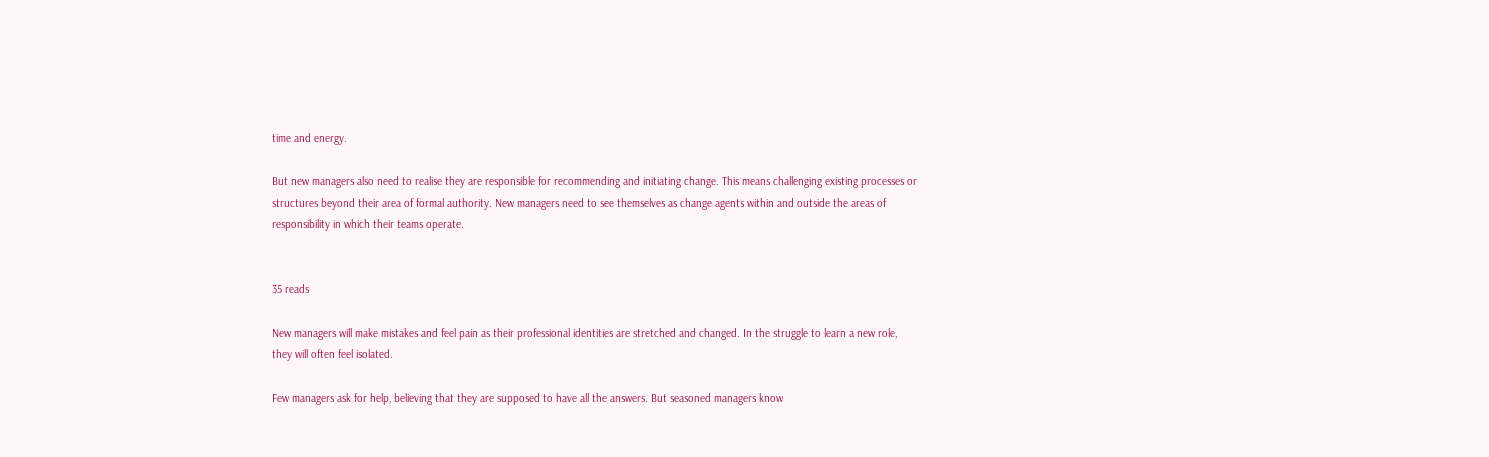time and energy.

But new managers also need to realise they are responsible for recommending and initiating change. This means challenging existing processes or structures beyond their area of formal authority. New managers need to see themselves as change agents within and outside the areas of responsibility in which their teams operate.


35 reads

New managers will make mistakes and feel pain as their professional identities are stretched and changed. In the struggle to learn a new role, they will often feel isolated.

Few managers ask for help, believing that they are supposed to have all the answers. But seasoned managers know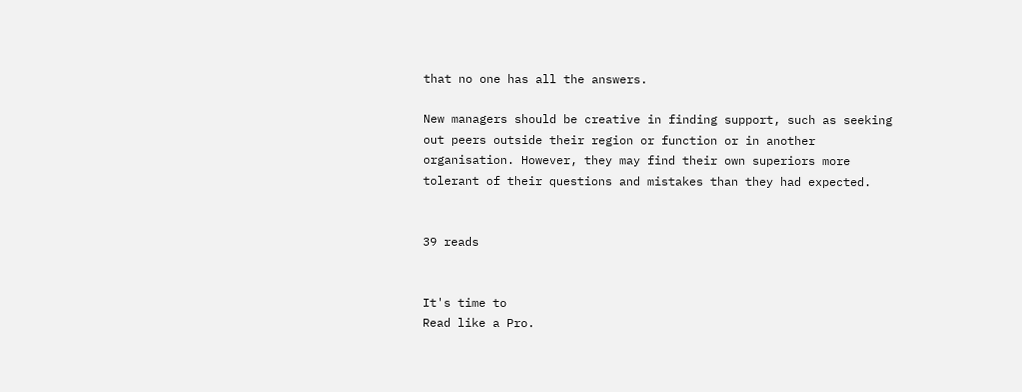that no one has all the answers.

New managers should be creative in finding support, such as seeking out peers outside their region or function or in another organisation. However, they may find their own superiors more tolerant of their questions and mistakes than they had expected.


39 reads


It's time to
Read like a Pro.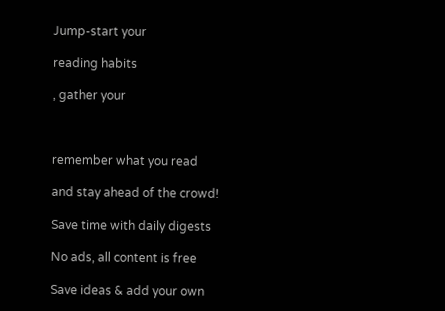Jump-start your

reading habits

, gather your



remember what you read

and stay ahead of the crowd!

Save time with daily digests

No ads, all content is free

Save ideas & add your own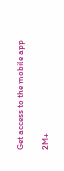Get access to the mobile app

2M+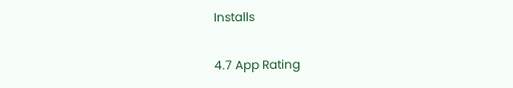Installs

4.7 App Rating